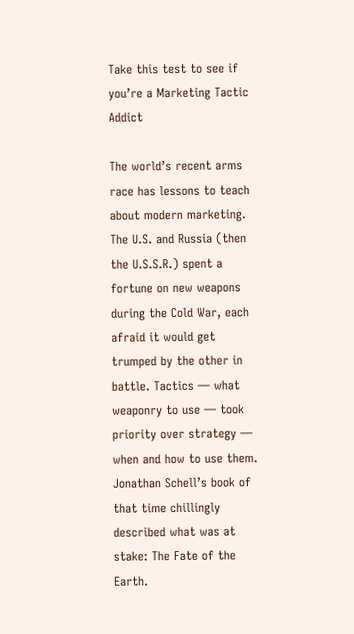Take this test to see if you’re a Marketing Tactic Addict

The world’s recent arms race has lessons to teach about modern marketing. The U.S. and Russia (then the U.S.S.R.) spent a fortune on new weapons during the Cold War, each afraid it would get trumped by the other in battle. Tactics — what weaponry to use — took priority over strategy — when and how to use them. Jonathan Schell’s book of that time chillingly described what was at stake: The Fate of the Earth.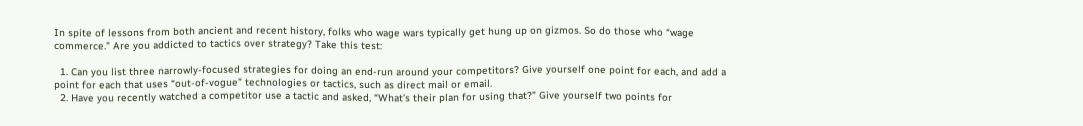In spite of lessons from both ancient and recent history, folks who wage wars typically get hung up on gizmos. So do those who “wage commerce.” Are you addicted to tactics over strategy? Take this test:

  1. Can you list three narrowly-focused strategies for doing an end-run around your competitors? Give yourself one point for each, and add a point for each that uses “out-of-vogue” technologies or tactics, such as direct mail or email.
  2. Have you recently watched a competitor use a tactic and asked, “What’s their plan for using that?” Give yourself two points for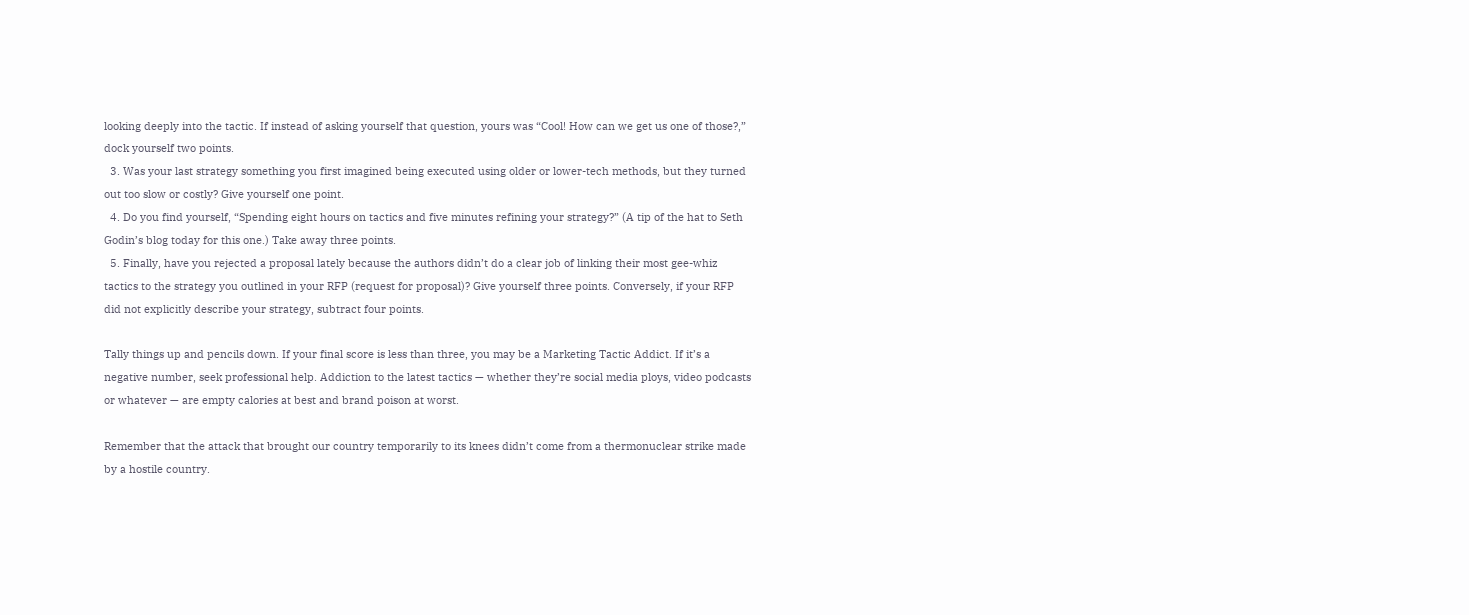looking deeply into the tactic. If instead of asking yourself that question, yours was “Cool! How can we get us one of those?,” dock yourself two points.
  3. Was your last strategy something you first imagined being executed using older or lower-tech methods, but they turned out too slow or costly? Give yourself one point.
  4. Do you find yourself, “Spending eight hours on tactics and five minutes refining your strategy?” (A tip of the hat to Seth Godin’s blog today for this one.) Take away three points.
  5. Finally, have you rejected a proposal lately because the authors didn’t do a clear job of linking their most gee-whiz tactics to the strategy you outlined in your RFP (request for proposal)? Give yourself three points. Conversely, if your RFP did not explicitly describe your strategy, subtract four points.

Tally things up and pencils down. If your final score is less than three, you may be a Marketing Tactic Addict. If it’s a negative number, seek professional help. Addiction to the latest tactics — whether they’re social media ploys, video podcasts or whatever — are empty calories at best and brand poison at worst.

Remember that the attack that brought our country temporarily to its knees didn’t come from a thermonuclear strike made by a hostile country.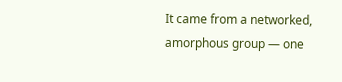It came from a networked, amorphous group — one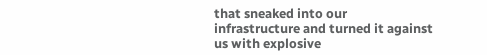that sneaked into our infrastructure and turned it against us with explosive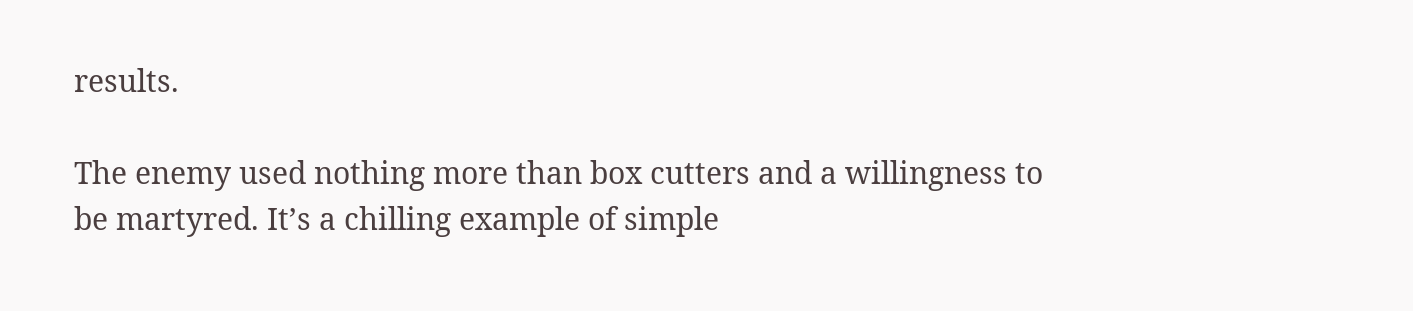results.

The enemy used nothing more than box cutters and a willingness to be martyred. It’s a chilling example of simple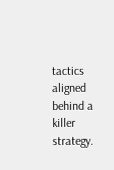tactics aligned behind a killer strategy.